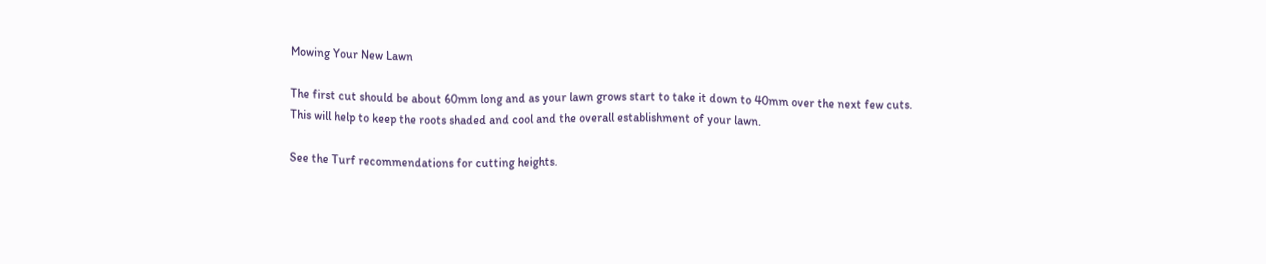Mowing Your New Lawn

The first cut should be about 60mm long and as your lawn grows start to take it down to 40mm over the next few cuts. This will help to keep the roots shaded and cool and the overall establishment of your lawn.

See the Turf recommendations for cutting heights.